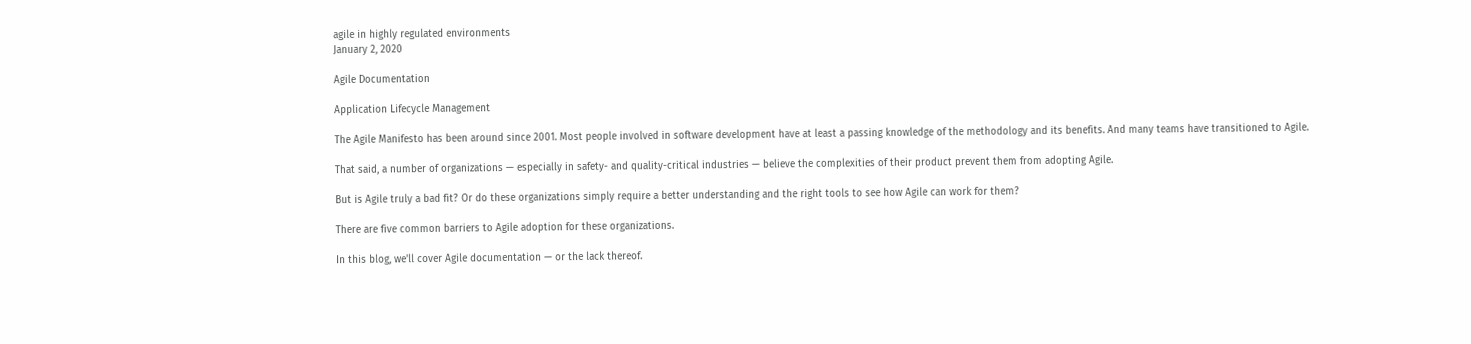agile in highly regulated environments
January 2, 2020

Agile Documentation

Application Lifecycle Management

The Agile Manifesto has been around since 2001. Most people involved in software development have at least a passing knowledge of the methodology and its benefits. And many teams have transitioned to Agile.

That said, a number of organizations — especially in safety- and quality-critical industries — believe the complexities of their product prevent them from adopting Agile.

But is Agile truly a bad fit? Or do these organizations simply require a better understanding and the right tools to see how Agile can work for them?

There are five common barriers to Agile adoption for these organizations.

In this blog, we'll cover Agile documentation — or the lack thereof.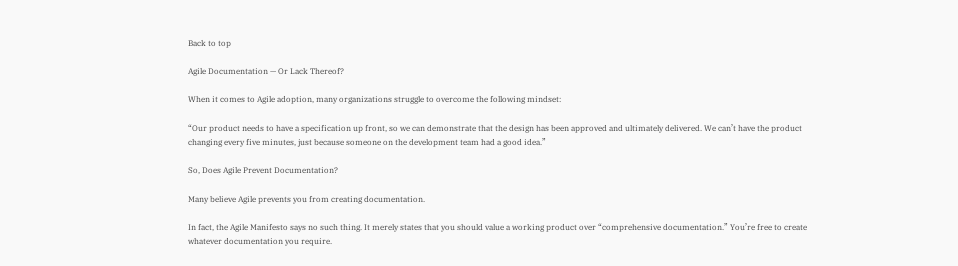Back to top

Agile Documentation — Or Lack Thereof?

When it comes to Agile adoption, many organizations struggle to overcome the following mindset:

“Our product needs to have a specification up front, so we can demonstrate that the design has been approved and ultimately delivered. We can’t have the product changing every five minutes, just because someone on the development team had a good idea.”

So, Does Agile Prevent Documentation?

Many believe Agile prevents you from creating documentation.

In fact, the Agile Manifesto says no such thing. It merely states that you should value a working product over “comprehensive documentation.” You’re free to create whatever documentation you require.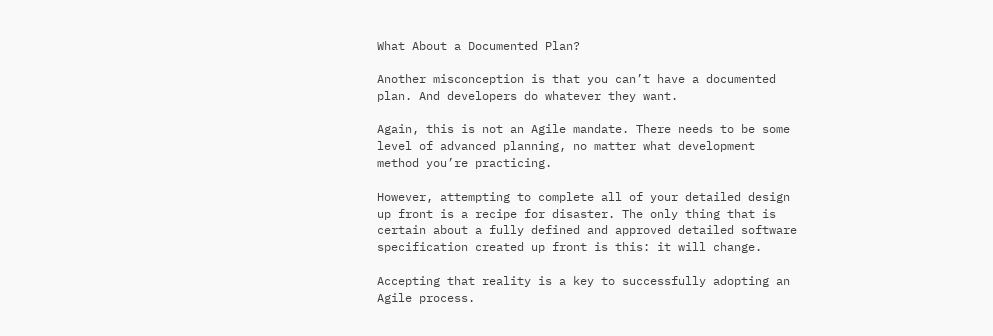What About a Documented Plan?

Another misconception is that you can’t have a documented plan. And developers do whatever they want.

Again, this is not an Agile mandate. There needs to be some level of advanced planning, no matter what development method you’re practicing.

However, attempting to complete all of your detailed design up front is a recipe for disaster. The only thing that is certain about a fully defined and approved detailed software specification created up front is this: it will change.

Accepting that reality is a key to successfully adopting an Agile process.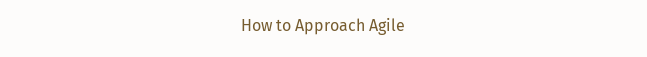How to Approach Agile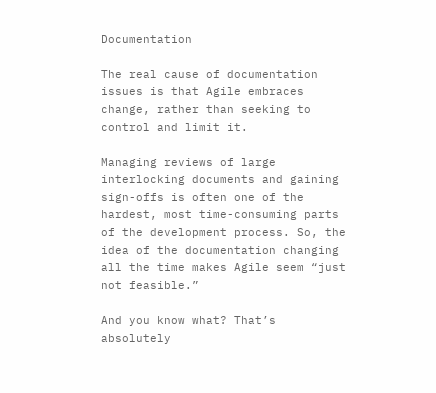Documentation

The real cause of documentation issues is that Agile embraces change, rather than seeking to control and limit it.

Managing reviews of large interlocking documents and gaining sign-offs is often one of the hardest, most time-consuming parts of the development process. So, the idea of the documentation changing all the time makes Agile seem “just not feasible.”

And you know what? That’s absolutely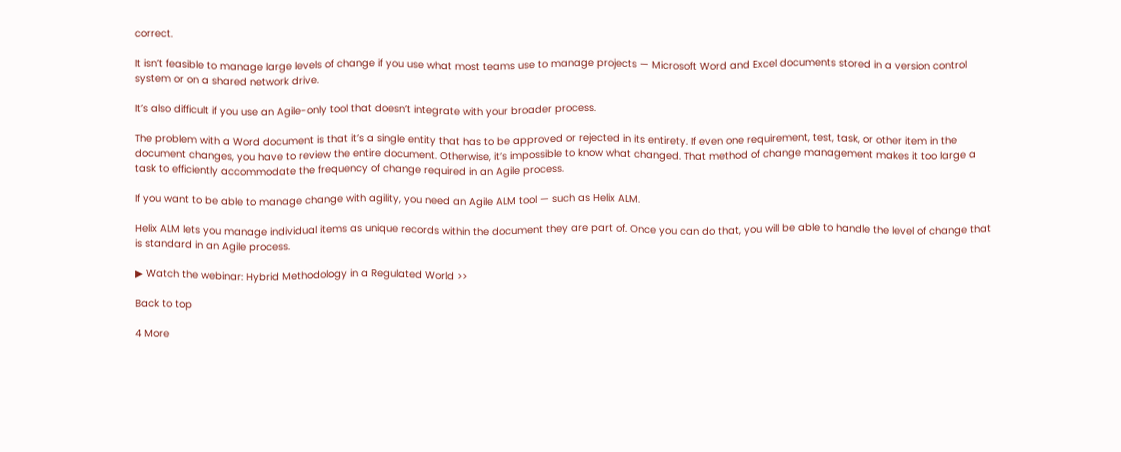correct.

It isn’t feasible to manage large levels of change if you use what most teams use to manage projects — Microsoft Word and Excel documents stored in a version control system or on a shared network drive.

It’s also difficult if you use an Agile-only tool that doesn’t integrate with your broader process.

The problem with a Word document is that it’s a single entity that has to be approved or rejected in its entirety. If even one requirement, test, task, or other item in the document changes, you have to review the entire document. Otherwise, it’s impossible to know what changed. That method of change management makes it too large a task to efficiently accommodate the frequency of change required in an Agile process.

If you want to be able to manage change with agility, you need an Agile ALM tool — such as Helix ALM.

Helix ALM lets you manage individual items as unique records within the document they are part of. Once you can do that, you will be able to handle the level of change that is standard in an Agile process.

▶ Watch the webinar: Hybrid Methodology in a Regulated World >>

Back to top

4 More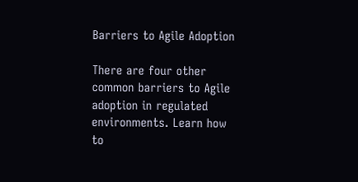Barriers to Agile Adoption

There are four other common barriers to Agile adoption in regulated environments. Learn how to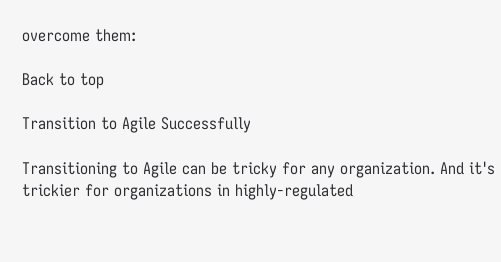overcome them:

Back to top

Transition to Agile Successfully

Transitioning to Agile can be tricky for any organization. And it's trickier for organizations in highly-regulated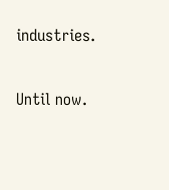industries.

Until now.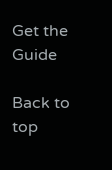Get the Guide

Back to top